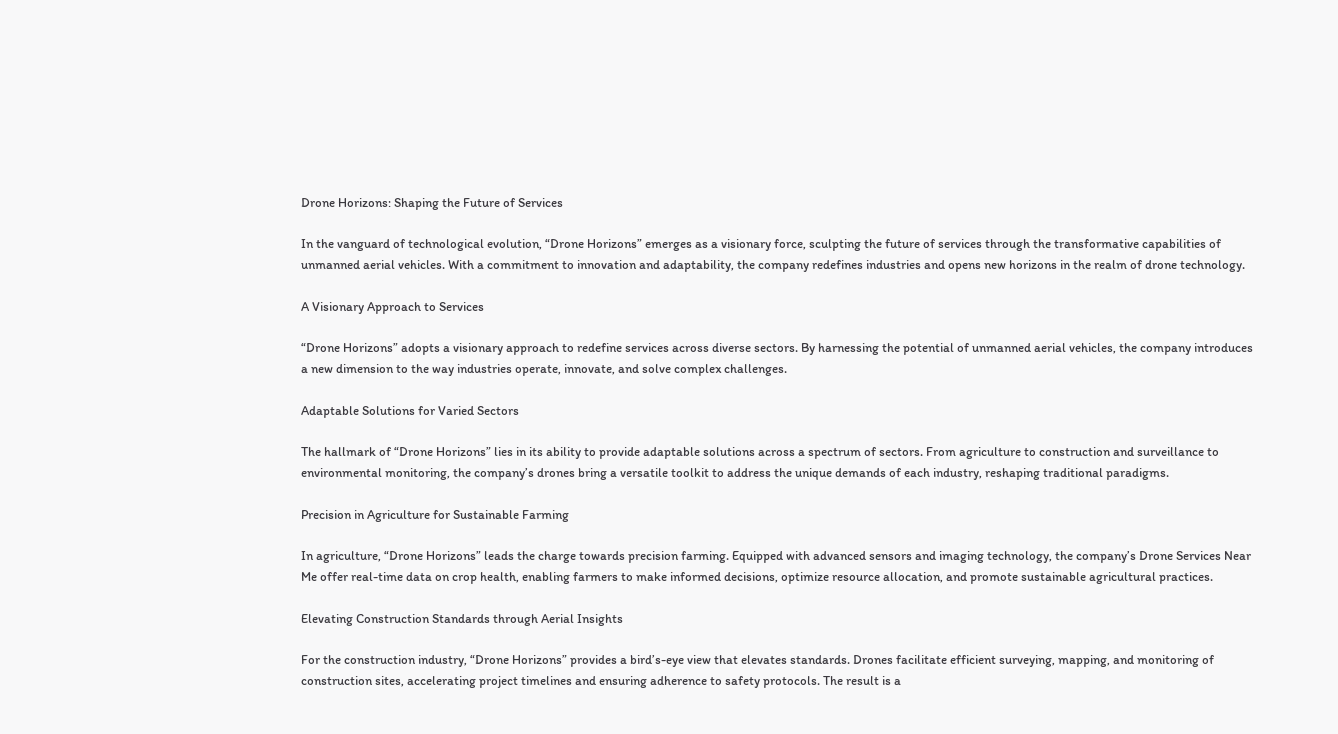Drone Horizons: Shaping the Future of Services

In the vanguard of technological evolution, “Drone Horizons” emerges as a visionary force, sculpting the future of services through the transformative capabilities of unmanned aerial vehicles. With a commitment to innovation and adaptability, the company redefines industries and opens new horizons in the realm of drone technology.

A Visionary Approach to Services

“Drone Horizons” adopts a visionary approach to redefine services across diverse sectors. By harnessing the potential of unmanned aerial vehicles, the company introduces a new dimension to the way industries operate, innovate, and solve complex challenges.

Adaptable Solutions for Varied Sectors

The hallmark of “Drone Horizons” lies in its ability to provide adaptable solutions across a spectrum of sectors. From agriculture to construction and surveillance to environmental monitoring, the company’s drones bring a versatile toolkit to address the unique demands of each industry, reshaping traditional paradigms.

Precision in Agriculture for Sustainable Farming

In agriculture, “Drone Horizons” leads the charge towards precision farming. Equipped with advanced sensors and imaging technology, the company’s Drone Services Near Me offer real-time data on crop health, enabling farmers to make informed decisions, optimize resource allocation, and promote sustainable agricultural practices.

Elevating Construction Standards through Aerial Insights

For the construction industry, “Drone Horizons” provides a bird’s-eye view that elevates standards. Drones facilitate efficient surveying, mapping, and monitoring of construction sites, accelerating project timelines and ensuring adherence to safety protocols. The result is a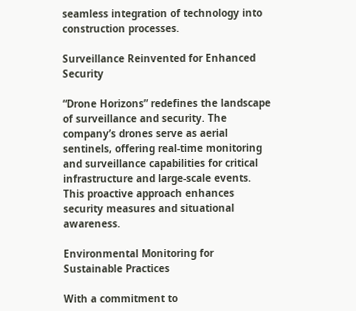seamless integration of technology into construction processes.

Surveillance Reinvented for Enhanced Security

“Drone Horizons” redefines the landscape of surveillance and security. The company’s drones serve as aerial sentinels, offering real-time monitoring and surveillance capabilities for critical infrastructure and large-scale events. This proactive approach enhances security measures and situational awareness.

Environmental Monitoring for Sustainable Practices

With a commitment to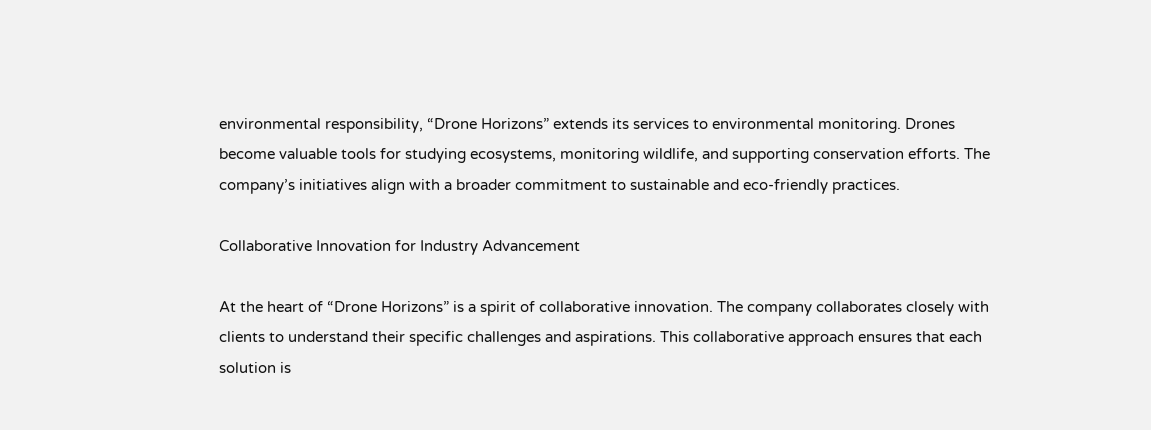environmental responsibility, “Drone Horizons” extends its services to environmental monitoring. Drones become valuable tools for studying ecosystems, monitoring wildlife, and supporting conservation efforts. The company’s initiatives align with a broader commitment to sustainable and eco-friendly practices.

Collaborative Innovation for Industry Advancement

At the heart of “Drone Horizons” is a spirit of collaborative innovation. The company collaborates closely with clients to understand their specific challenges and aspirations. This collaborative approach ensures that each solution is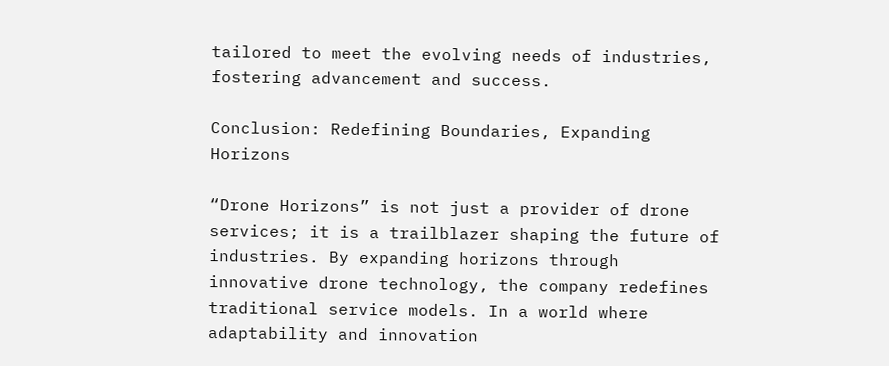tailored to meet the evolving needs of industries, fostering advancement and success.

Conclusion: Redefining Boundaries, Expanding Horizons

“Drone Horizons” is not just a provider of drone services; it is a trailblazer shaping the future of industries. By expanding horizons through innovative drone technology, the company redefines traditional service models. In a world where adaptability and innovation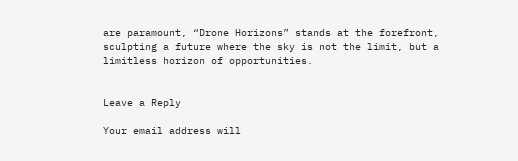are paramount, “Drone Horizons” stands at the forefront, sculpting a future where the sky is not the limit, but a limitless horizon of opportunities.


Leave a Reply

Your email address will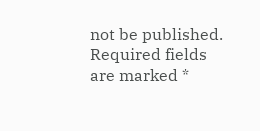not be published. Required fields are marked *